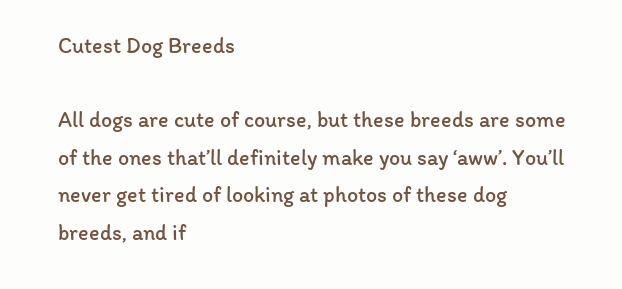Cutest Dog Breeds

All dogs are cute of course, but these breeds are some of the ones that’ll definitely make you say ‘aww’. You’ll never get tired of looking at photos of these dog breeds, and if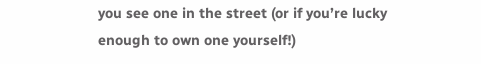you see one in the street (or if you’re lucky enough to own one yourself!)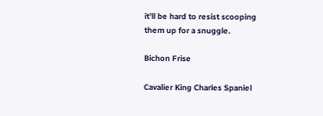it’ll be hard to resist scooping them up for a snuggle.

Bichon Frise

Cavalier King Charles Spaniel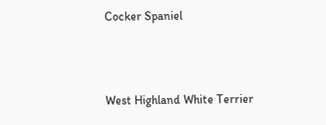Cocker Spaniel



West Highland White Terrier